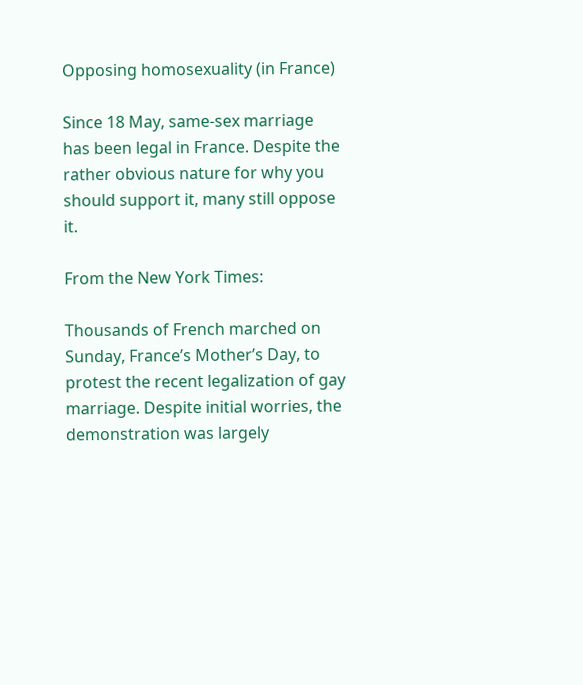Opposing homosexuality (in France)

Since 18 May, same-sex marriage has been legal in France. Despite the rather obvious nature for why you should support it, many still oppose it.

From the New York Times:

Thousands of French marched on Sunday, France’s Mother’s Day, to protest the recent legalization of gay marriage. Despite initial worries, the demonstration was largely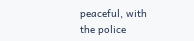peaceful, with the police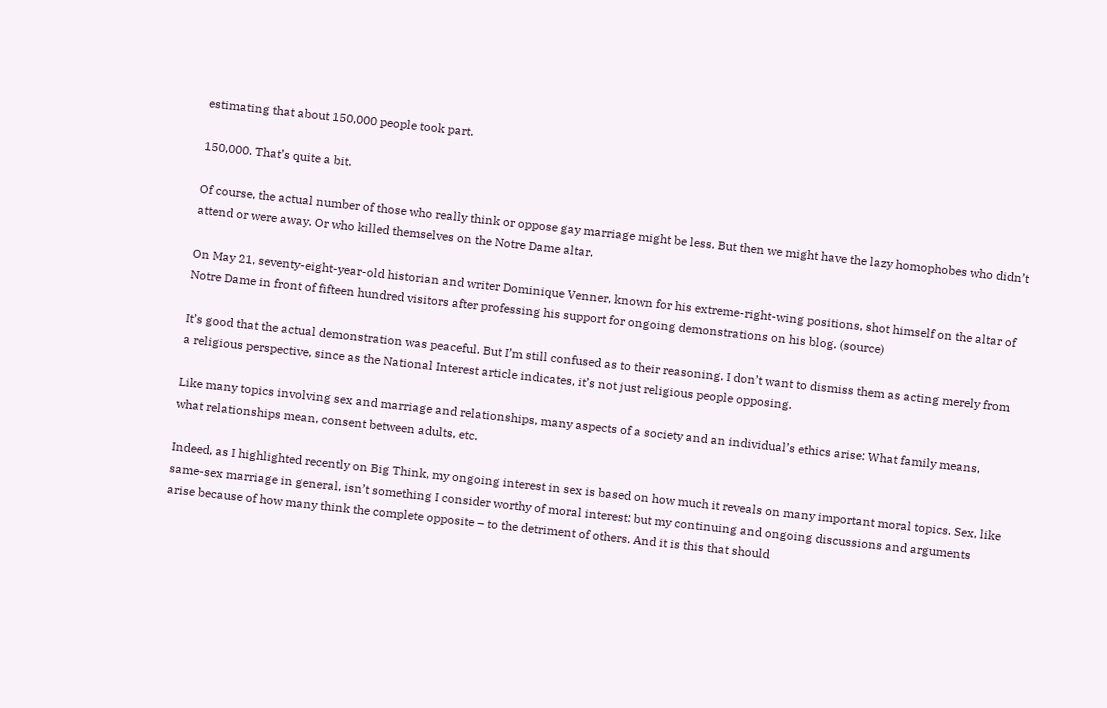estimating that about 150,000 people took part.

150,000. That’s quite a bit.

Of course, the actual number of those who really think or oppose gay marriage might be less. But then we might have the lazy homophobes who didn’t attend or were away. Or who killed themselves on the Notre Dame altar.

On May 21, seventy-eight-year-old historian and writer Dominique Venner, known for his extreme-right-wing positions, shot himself on the altar of Notre Dame in front of fifteen hundred visitors after professing his support for ongoing demonstrations on his blog. (source)

It’s good that the actual demonstration was peaceful. But I’m still confused as to their reasoning. I don’t want to dismiss them as acting merely from a religious perspective, since as the National Interest article indicates, it’s not just religious people opposing.

Like many topics involving sex and marriage and relationships, many aspects of a society and an individual’s ethics arise: What family means, what relationships mean, consent between adults, etc.

Indeed, as I highlighted recently on Big Think, my ongoing interest in sex is based on how much it reveals on many important moral topics. Sex, like same-sex marriage in general, isn’t something I consider worthy of moral interest: but my continuing and ongoing discussions and arguments arise because of how many think the complete opposite – to the detriment of others. And it is this that should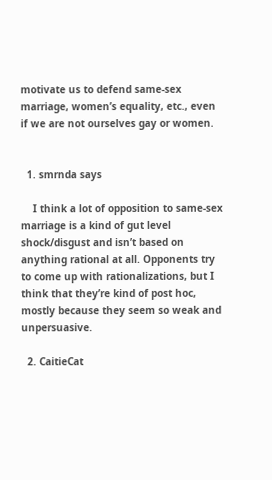motivate us to defend same-sex marriage, women’s equality, etc., even if we are not ourselves gay or women.


  1. smrnda says

    I think a lot of opposition to same-sex marriage is a kind of gut level shock/disgust and isn’t based on anything rational at all. Opponents try to come up with rationalizations, but I think that they’re kind of post hoc, mostly because they seem so weak and unpersuasive.

  2. CaitieCat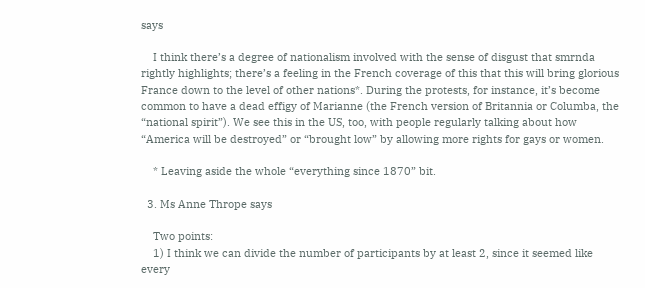says

    I think there’s a degree of nationalism involved with the sense of disgust that smrnda rightly highlights; there’s a feeling in the French coverage of this that this will bring glorious France down to the level of other nations*. During the protests, for instance, it’s become common to have a dead effigy of Marianne (the French version of Britannia or Columba, the “national spirit”). We see this in the US, too, with people regularly talking about how “America will be destroyed” or “brought low” by allowing more rights for gays or women.

    * Leaving aside the whole “everything since 1870” bit.

  3. Ms Anne Thrope says

    Two points:
    1) I think we can divide the number of participants by at least 2, since it seemed like every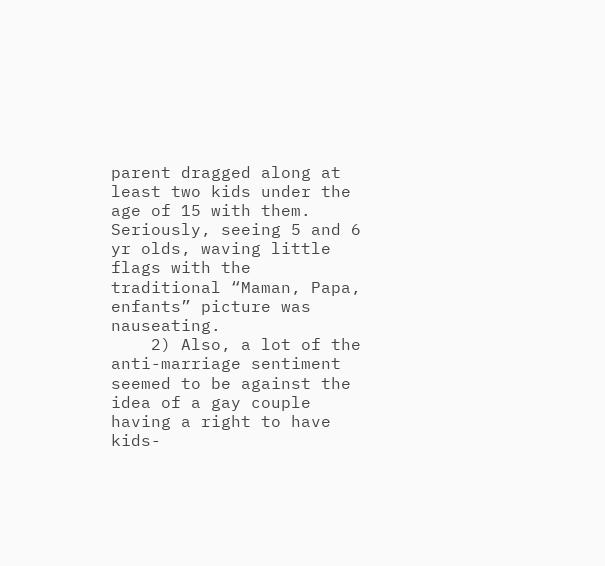parent dragged along at least two kids under the age of 15 with them. Seriously, seeing 5 and 6 yr olds, waving little flags with the traditional “Maman, Papa, enfants” picture was nauseating.
    2) Also, a lot of the anti-marriage sentiment seemed to be against the idea of a gay couple having a right to have kids-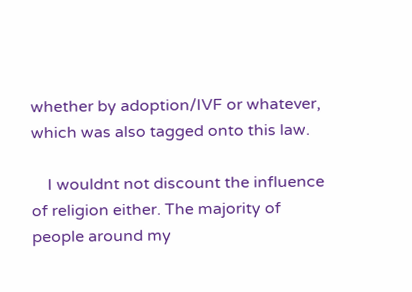whether by adoption/IVF or whatever, which was also tagged onto this law.

    I wouldnt not discount the influence of religion either. The majority of people around my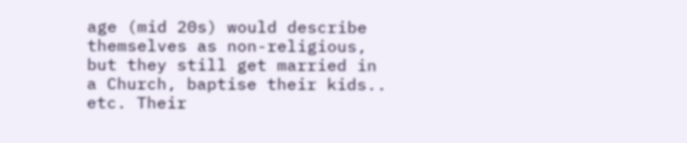age (mid 20s) would describe themselves as non-religious, but they still get married in a Church, baptise their kids.. etc. Their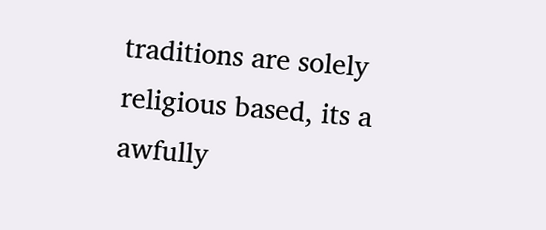traditions are solely religious based, its a awfully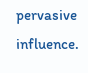pervasive influence.